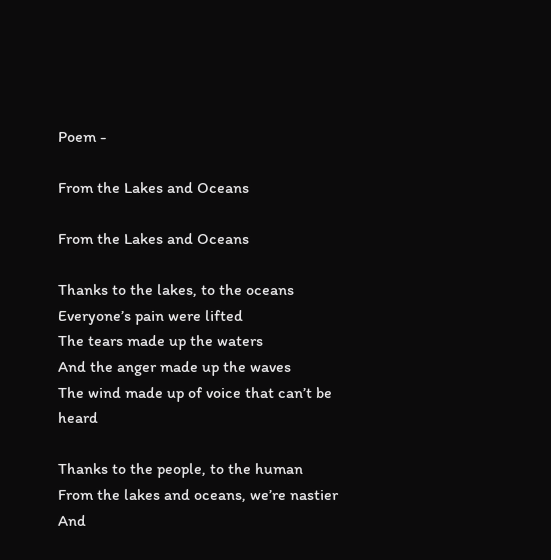Poem -

From the Lakes and Oceans

From the Lakes and Oceans

Thanks to the lakes, to the oceans
Everyone’s pain were lifted
The tears made up the waters
And the anger made up the waves
The wind made up of voice that can’t be heard

Thanks to the people, to the human
From the lakes and oceans, we’re nastier
And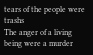tears of the people were trashs
The anger of a living being were a murder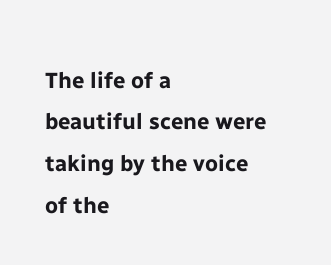The life of a beautiful scene were taking by the voice of the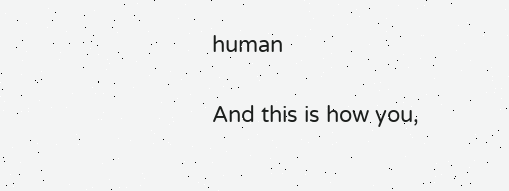human

And this is how you,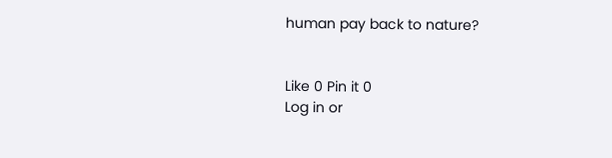human pay back to nature?


Like 0 Pin it 0
Log in or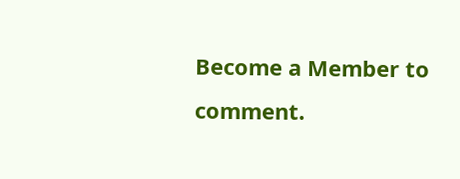Become a Member to comment.